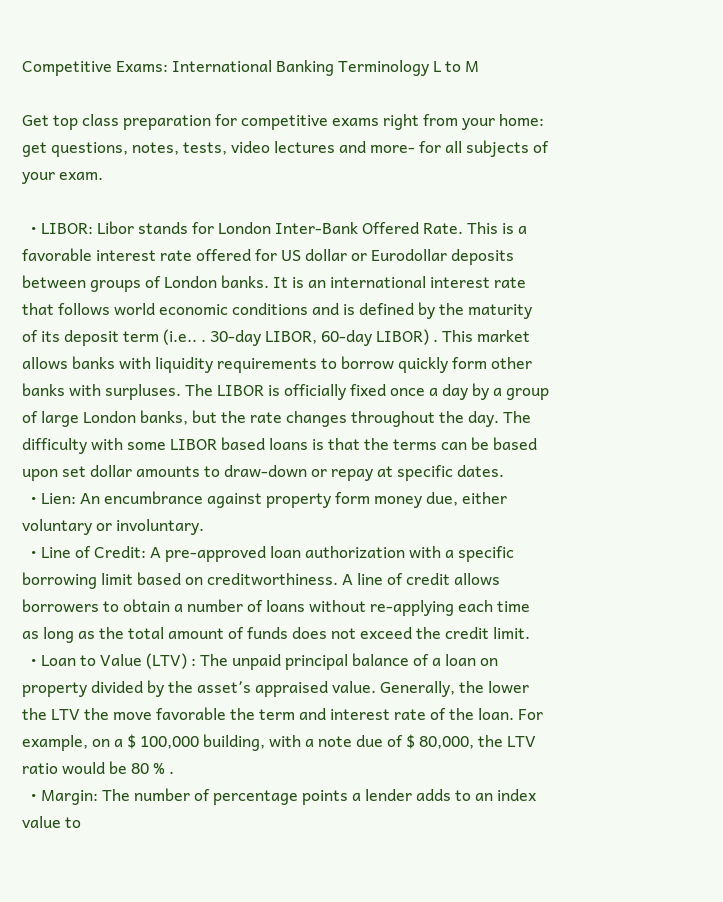Competitive Exams: International Banking Terminology L to M

Get top class preparation for competitive exams right from your home: get questions, notes, tests, video lectures and more- for all subjects of your exam.

  • LIBOR: Libor stands for London Inter-Bank Offered Rate. This is a favorable interest rate offered for US dollar or Eurodollar deposits between groups of London banks. It is an international interest rate that follows world economic conditions and is defined by the maturity of its deposit term (i.e.. . 30-day LIBOR, 60-day LIBOR) . This market allows banks with liquidity requirements to borrow quickly form other banks with surpluses. The LIBOR is officially fixed once a day by a group of large London banks, but the rate changes throughout the day. The difficulty with some LIBOR based loans is that the terms can be based upon set dollar amounts to draw-down or repay at specific dates.
  • Lien: An encumbrance against property form money due, either voluntary or involuntary.
  • Line of Credit: A pre-approved loan authorization with a specific borrowing limit based on creditworthiness. A line of credit allows borrowers to obtain a number of loans without re-applying each time as long as the total amount of funds does not exceed the credit limit.
  • Loan to Value (LTV) : The unpaid principal balance of a loan on property divided by the asset՚s appraised value. Generally, the lower the LTV the move favorable the term and interest rate of the loan. For example, on a $ 100,000 building, with a note due of $ 80,000, the LTV ratio would be 80 % .
  • Margin: The number of percentage points a lender adds to an index value to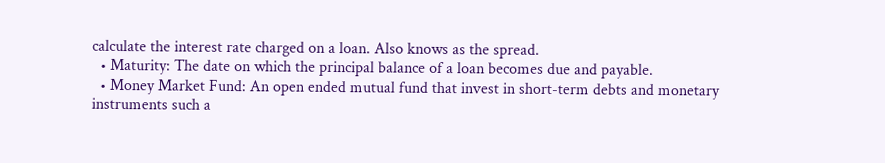calculate the interest rate charged on a loan. Also knows as the spread.
  • Maturity: The date on which the principal balance of a loan becomes due and payable.
  • Money Market Fund: An open ended mutual fund that invest in short-term debts and monetary instruments such a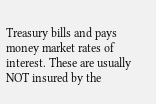Treasury bills and pays money market rates of interest. These are usually NOT insured by the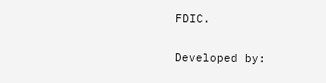FDIC.

Developed by: